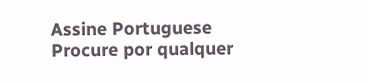Assine Portuguese
Procure por qualquer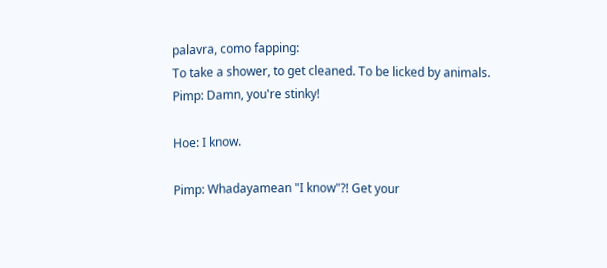palavra, como fapping:
To take a shower, to get cleaned. To be licked by animals.
Pimp: Damn, you're stinky!

Hoe: I know.

Pimp: Whadayamean "I know"?! Get your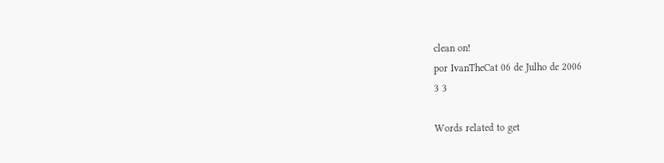clean on!
por IvanTheCat 06 de Julho de 2006
3 3

Words related to get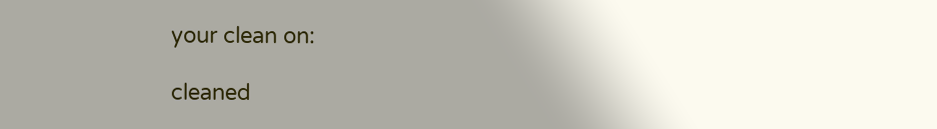your clean on:

cleaned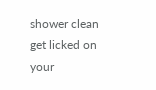shower clean get licked on your